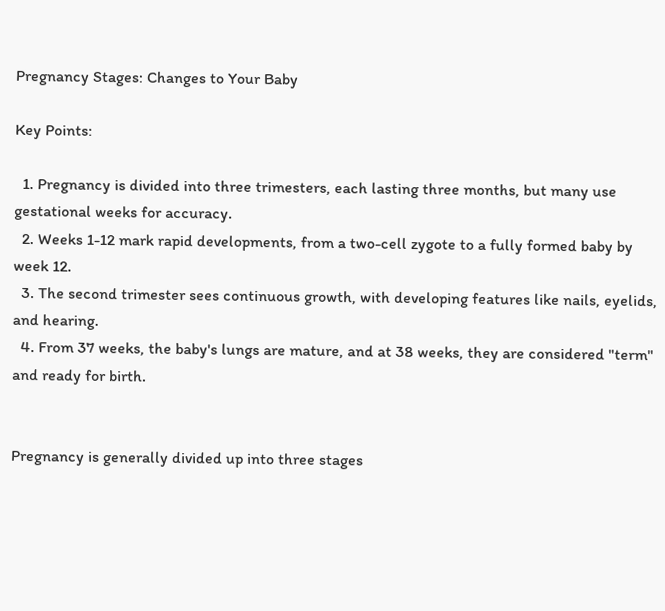Pregnancy Stages: Changes to Your Baby

Key Points:

  1. Pregnancy is divided into three trimesters, each lasting three months, but many use gestational weeks for accuracy.
  2. Weeks 1-12 mark rapid developments, from a two-cell zygote to a fully formed baby by week 12.
  3. The second trimester sees continuous growth, with developing features like nails, eyelids, and hearing.
  4. From 37 weeks, the baby's lungs are mature, and at 38 weeks, they are considered "term" and ready for birth.


Pregnancy is generally divided up into three stages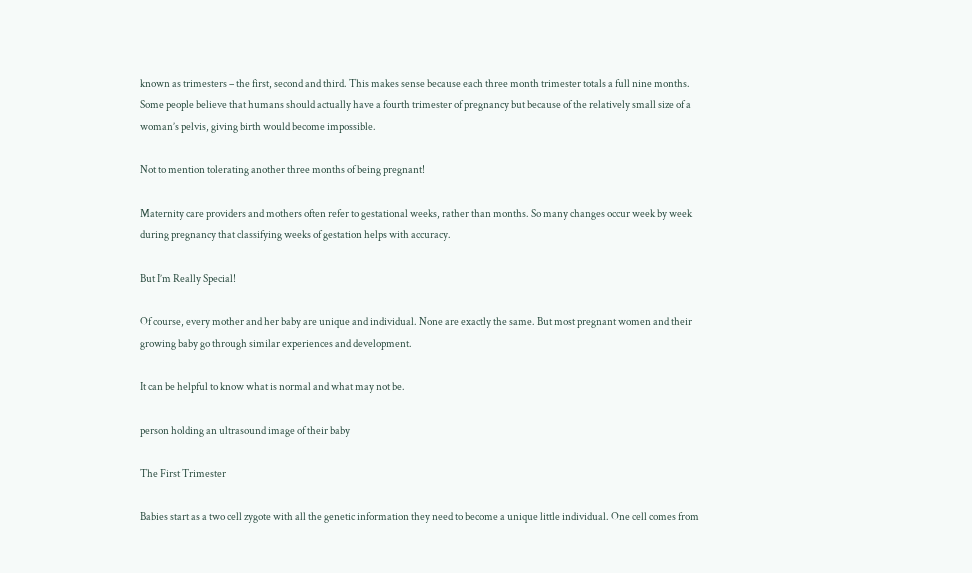known as trimesters – the first, second and third. This makes sense because each three month trimester totals a full nine months. Some people believe that humans should actually have a fourth trimester of pregnancy but because of the relatively small size of a woman’s pelvis, giving birth would become impossible.

Not to mention tolerating another three months of being pregnant!

Maternity care providers and mothers often refer to gestational weeks, rather than months. So many changes occur week by week during pregnancy that classifying weeks of gestation helps with accuracy.

But I’m Really Special!

Of course, every mother and her baby are unique and individual. None are exactly the same. But most pregnant women and their growing baby go through similar experiences and development.

It can be helpful to know what is normal and what may not be.

person holding an ultrasound image of their baby

The First Trimester

Babies start as a two cell zygote with all the genetic information they need to become a unique little individual. One cell comes from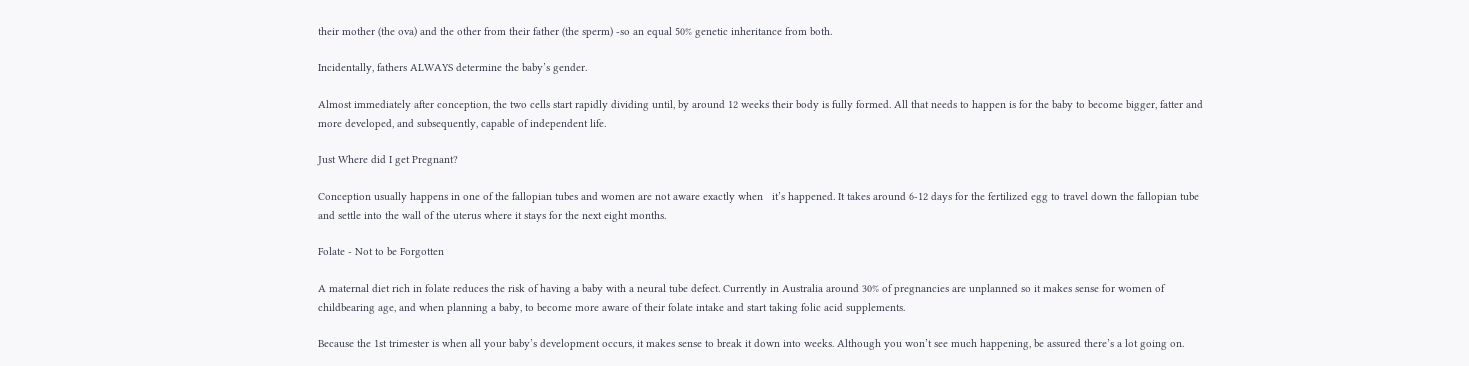their mother (the ova) and the other from their father (the sperm) -so an equal 50% genetic inheritance from both.

Incidentally, fathers ALWAYS determine the baby’s gender.

Almost immediately after conception, the two cells start rapidly dividing until, by around 12 weeks their body is fully formed. All that needs to happen is for the baby to become bigger, fatter and more developed, and subsequently, capable of independent life.

Just Where did I get Pregnant?

Conception usually happens in one of the fallopian tubes and women are not aware exactly when   it’s happened. It takes around 6-12 days for the fertilized egg to travel down the fallopian tube and settle into the wall of the uterus where it stays for the next eight months.

Folate - Not to be Forgotten

A maternal diet rich in folate reduces the risk of having a baby with a neural tube defect. Currently in Australia around 30% of pregnancies are unplanned so it makes sense for women of childbearing age, and when planning a baby, to become more aware of their folate intake and start taking folic acid supplements.

Because the 1st trimester is when all your baby’s development occurs, it makes sense to break it down into weeks. Although you won’t see much happening, be assured there’s a lot going on.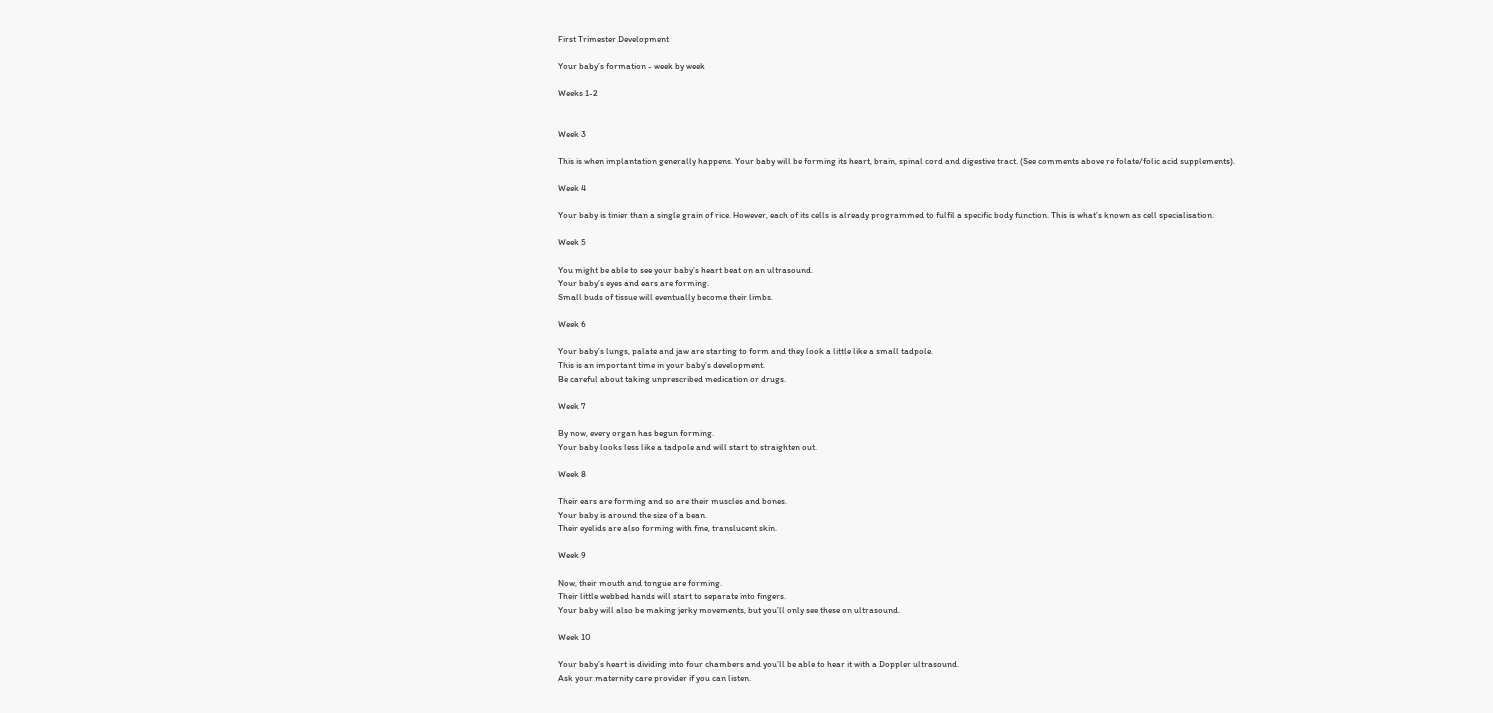First Trimester Development

Your baby’s formation - week by week

Weeks 1-2


Week 3

This is when implantation generally happens. Your baby will be forming its heart, brain, spinal cord and digestive tract. (See comments above re folate/folic acid supplements).

Week 4

Your baby is tinier than a single grain of rice. However, each of its cells is already programmed to fulfil a specific body function. This is what’s known as cell specialisation.

Week 5

You might be able to see your baby’s heart beat on an ultrasound.
Your baby’s eyes and ears are forming.
Small buds of tissue will eventually become their limbs.

Week 6

Your baby’s lungs, palate and jaw are starting to form and they look a little like a small tadpole.
This is an important time in your baby’s development.
Be careful about taking unprescribed medication or drugs.

Week 7

By now, every organ has begun forming.
Your baby looks less like a tadpole and will start to straighten out.

Week 8

Their ears are forming and so are their muscles and bones.
Your baby is around the size of a bean.
Their eyelids are also forming with fine, translucent skin.

Week 9

Now, their mouth and tongue are forming.
Their little webbed hands will start to separate into fingers.
Your baby will also be making jerky movements, but you’ll only see these on ultrasound.

Week 10

Your baby’s heart is dividing into four chambers and you’ll be able to hear it with a Doppler ultrasound.
Ask your maternity care provider if you can listen.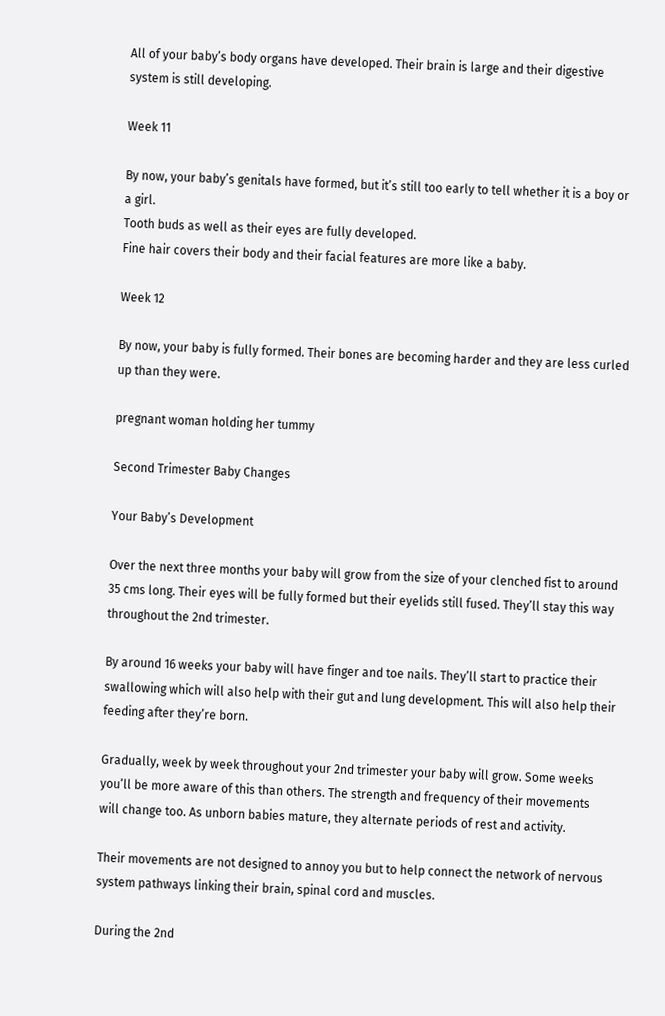All of your baby’s body organs have developed. Their brain is large and their digestive system is still developing.

Week 11

By now, your baby’s genitals have formed, but it’s still too early to tell whether it is a boy or a girl.
Tooth buds as well as their eyes are fully developed.
Fine hair covers their body and their facial features are more like a baby.

Week 12

By now, your baby is fully formed. Their bones are becoming harder and they are less curled up than they were.

pregnant woman holding her tummy

Second Trimester Baby Changes

Your Baby’s Development

Over the next three months your baby will grow from the size of your clenched fist to around 35 cms long. Their eyes will be fully formed but their eyelids still fused. They’ll stay this way throughout the 2nd trimester.

By around 16 weeks your baby will have finger and toe nails. They’ll start to practice their swallowing which will also help with their gut and lung development. This will also help their feeding after they’re born.

Gradually, week by week throughout your 2nd trimester your baby will grow. Some weeks you’ll be more aware of this than others. The strength and frequency of their movements will change too. As unborn babies mature, they alternate periods of rest and activity.

Their movements are not designed to annoy you but to help connect the network of nervous system pathways linking their brain, spinal cord and muscles.

During the 2nd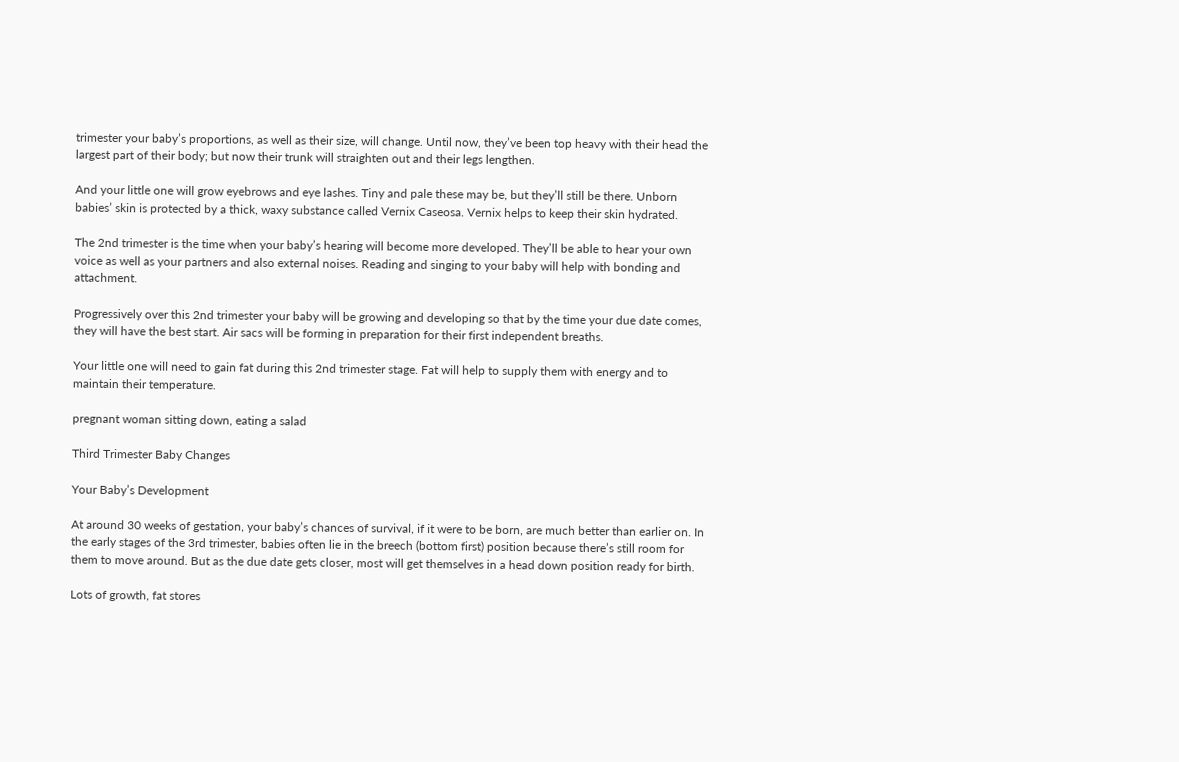trimester your baby’s proportions, as well as their size, will change. Until now, they’ve been top heavy with their head the largest part of their body; but now their trunk will straighten out and their legs lengthen.

And your little one will grow eyebrows and eye lashes. Tiny and pale these may be, but they’ll still be there. Unborn babies’ skin is protected by a thick, waxy substance called Vernix Caseosa. Vernix helps to keep their skin hydrated.

The 2nd trimester is the time when your baby’s hearing will become more developed. They’ll be able to hear your own voice as well as your partners and also external noises. Reading and singing to your baby will help with bonding and attachment.

Progressively over this 2nd trimester your baby will be growing and developing so that by the time your due date comes, they will have the best start. Air sacs will be forming in preparation for their first independent breaths.

Your little one will need to gain fat during this 2nd trimester stage. Fat will help to supply them with energy and to maintain their temperature.

pregnant woman sitting down, eating a salad

Third Trimester Baby Changes

Your Baby’s Development

At around 30 weeks of gestation, your baby’s chances of survival, if it were to be born, are much better than earlier on. In the early stages of the 3rd trimester, babies often lie in the breech (bottom first) position because there’s still room for them to move around. But as the due date gets closer, most will get themselves in a head down position ready for birth.

Lots of growth, fat stores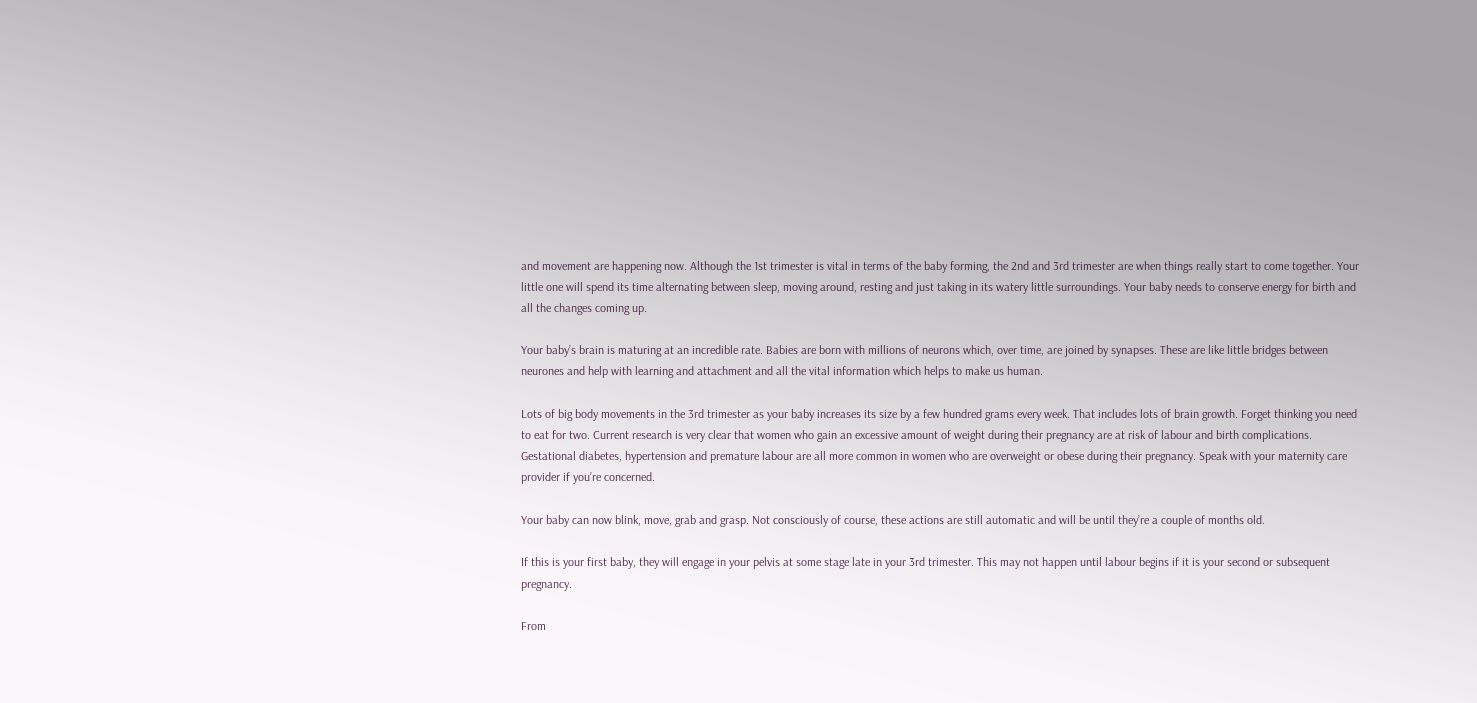and movement are happening now. Although the 1st trimester is vital in terms of the baby forming, the 2nd and 3rd trimester are when things really start to come together. Your little one will spend its time alternating between sleep, moving around, resting and just taking in its watery little surroundings. Your baby needs to conserve energy for birth and all the changes coming up.

Your baby’s brain is maturing at an incredible rate. Babies are born with millions of neurons which, over time, are joined by synapses. These are like little bridges between neurones and help with learning and attachment and all the vital information which helps to make us human.

Lots of big body movements in the 3rd trimester as your baby increases its size by a few hundred grams every week. That includes lots of brain growth. Forget thinking you need to eat for two. Current research is very clear that women who gain an excessive amount of weight during their pregnancy are at risk of labour and birth complications. Gestational diabetes, hypertension and premature labour are all more common in women who are overweight or obese during their pregnancy. Speak with your maternity care provider if you’re concerned.

Your baby can now blink, move, grab and grasp. Not consciously of course, these actions are still automatic and will be until they’re a couple of months old.

If this is your first baby, they will engage in your pelvis at some stage late in your 3rd trimester. This may not happen until labour begins if it is your second or subsequent pregnancy.

From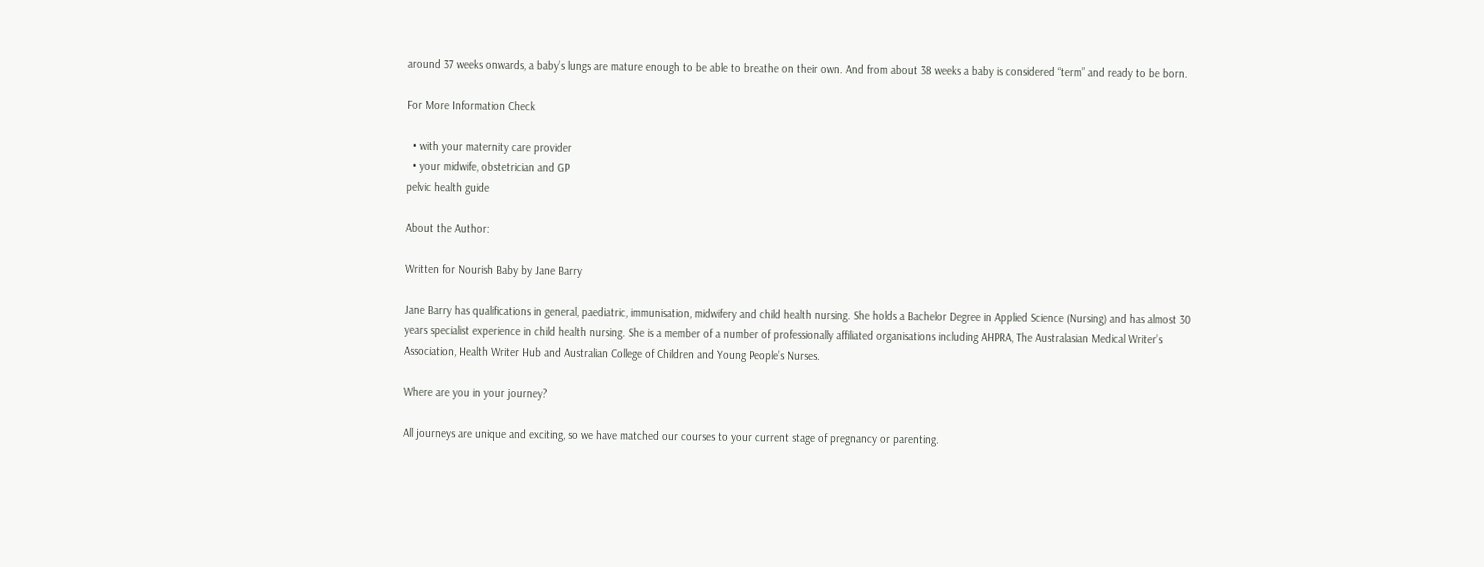around 37 weeks onwards, a baby’s lungs are mature enough to be able to breathe on their own. And from about 38 weeks a baby is considered “term” and ready to be born.

For More Information Check

  • with your maternity care provider
  • your midwife, obstetrician and GP
pelvic health guide

About the Author:

Written for Nourish Baby by Jane Barry

Jane Barry has qualifications in general, paediatric, immunisation, midwifery and child health nursing. She holds a Bachelor Degree in Applied Science (Nursing) and has almost 30 years specialist experience in child health nursing. She is a member of a number of professionally affiliated organisations including AHPRA, The Australasian Medical Writer’s Association, Health Writer Hub and Australian College of Children and Young People’s Nurses.

Where are you in your journey?

All journeys are unique and exciting, so we have matched our courses to your current stage of pregnancy or parenting.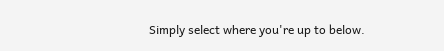Simply select where you're up to below.